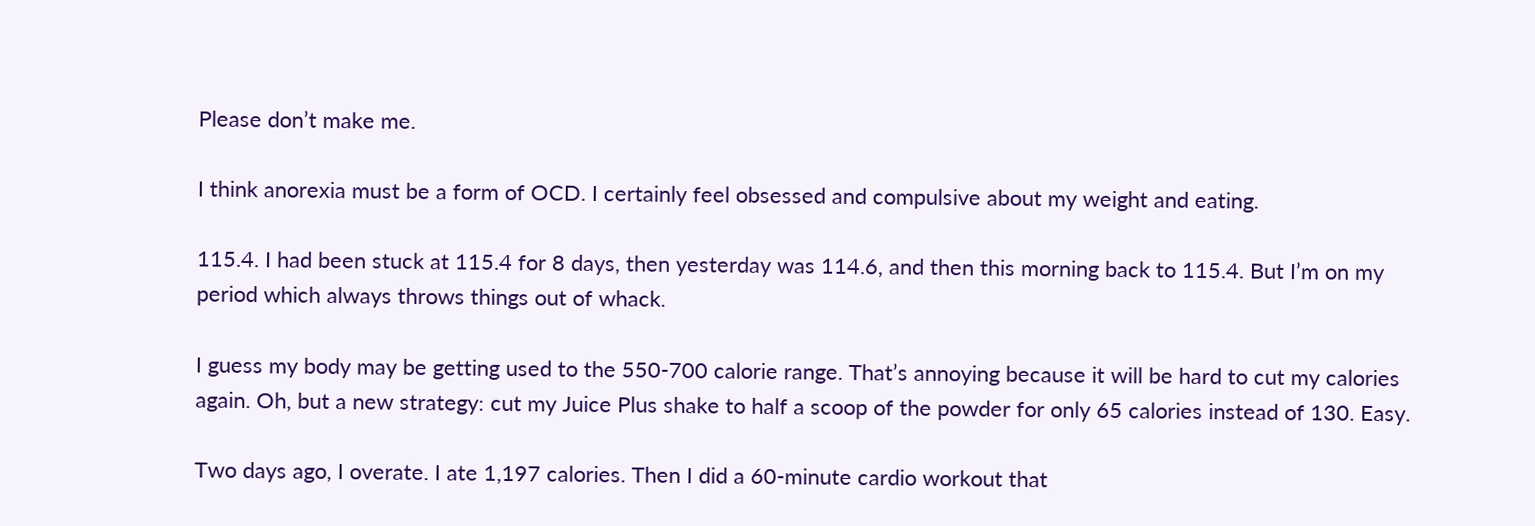Please don’t make me.

I think anorexia must be a form of OCD. I certainly feel obsessed and compulsive about my weight and eating.

115.4. I had been stuck at 115.4 for 8 days, then yesterday was 114.6, and then this morning back to 115.4. But I’m on my period which always throws things out of whack.

I guess my body may be getting used to the 550-700 calorie range. That’s annoying because it will be hard to cut my calories again. Oh, but a new strategy: cut my Juice Plus shake to half a scoop of the powder for only 65 calories instead of 130. Easy.

Two days ago, I overate. I ate 1,197 calories. Then I did a 60-minute cardio workout that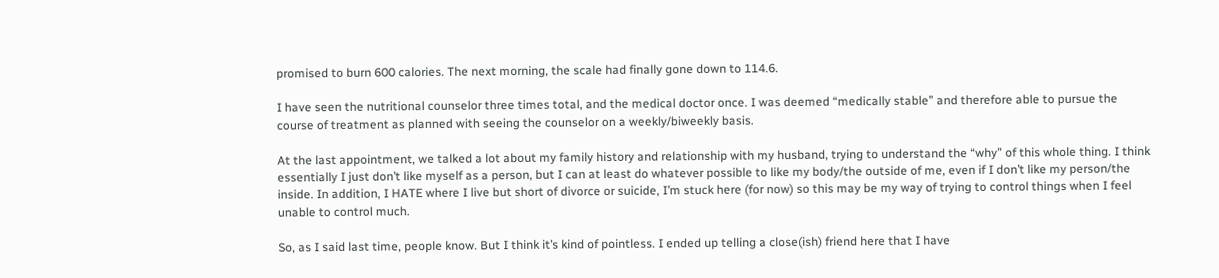promised to burn 600 calories. The next morning, the scale had finally gone down to 114.6.

I have seen the nutritional counselor three times total, and the medical doctor once. I was deemed “medically stable” and therefore able to pursue the course of treatment as planned with seeing the counselor on a weekly/biweekly basis.

At the last appointment, we talked a lot about my family history and relationship with my husband, trying to understand the “why” of this whole thing. I think essentially I just don’t like myself as a person, but I can at least do whatever possible to like my body/the outside of me, even if I don’t like my person/the inside. In addition, I HATE where I live but short of divorce or suicide, I’m stuck here (for now) so this may be my way of trying to control things when I feel unable to control much.

So, as I said last time, people know. But I think it’s kind of pointless. I ended up telling a close(ish) friend here that I have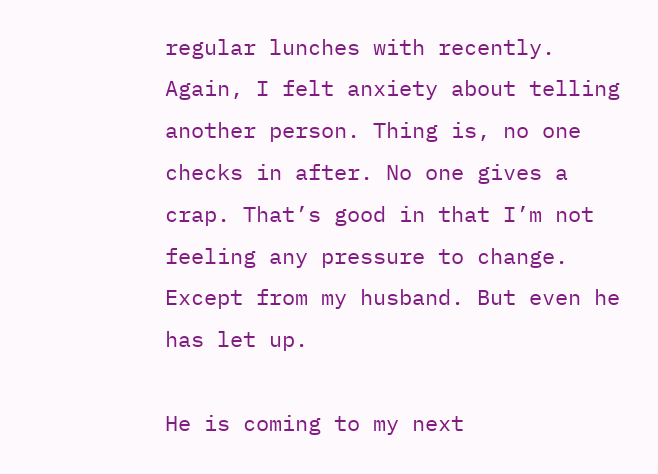regular lunches with recently. Again, I felt anxiety about telling another person. Thing is, no one checks in after. No one gives a crap. That’s good in that I’m not feeling any pressure to change. Except from my husband. But even he has let up.

He is coming to my next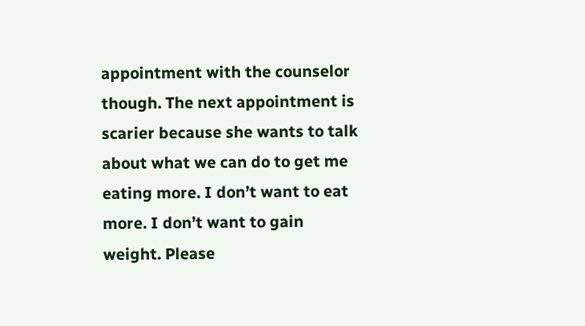appointment with the counselor though. The next appointment is scarier because she wants to talk about what we can do to get me eating more. I don’t want to eat more. I don’t want to gain weight. Please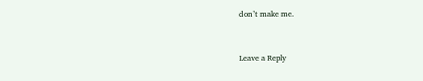don’t make me.


Leave a Reply